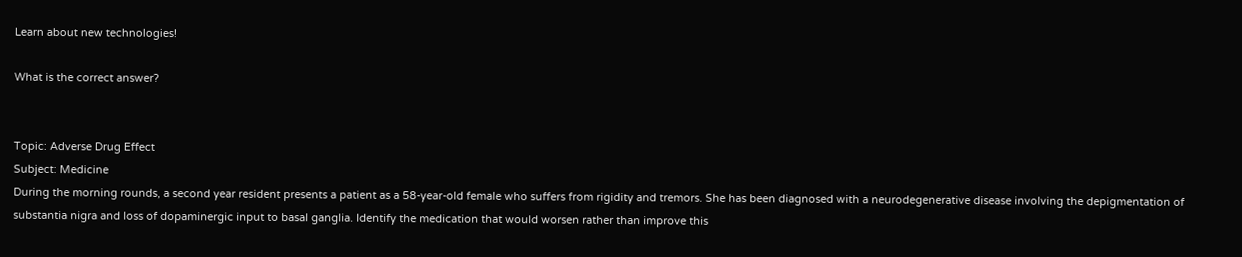Learn about new technologies!

What is the correct answer?


Topic: Adverse Drug Effect
Subject: Medicine
During the morning rounds, a second year resident presents a patient as a 58-year-old female who suffers from rigidity and tremors. She has been diagnosed with a neurodegenerative disease involving the depigmentation of substantia nigra and loss of dopaminergic input to basal ganglia. Identify the medication that would worsen rather than improve this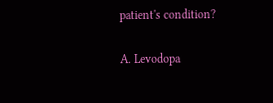patient's condition?

A. Levodopa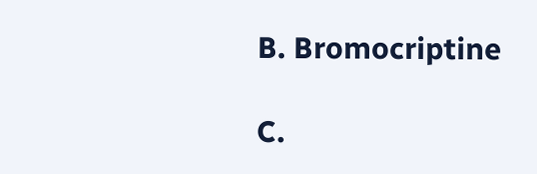B. Bromocriptine

C.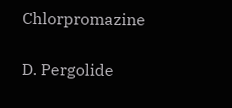Chlorpromazine

D. Pergolide